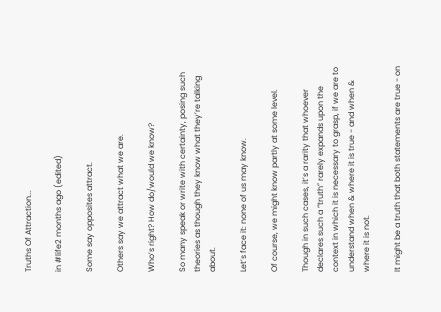Truths Of Attraction...

in #life2 months ago (edited)

Some say opposites attract.

Others say we attract what we are.

Who’s right? How do/would we know?

So many speak or write with certainty, posing such theories as though they know what they’re talking about.

Let’s face it: none of us may know.

Of course, we might know partly at some level.

Though in such cases, it’s a rarity that whoever declares such a “truth” rarely expands upon the context in which it is necessary to grasp, if we are to understand when & where it is true - and when & where it is not.

It might be a truth that both statements are true - on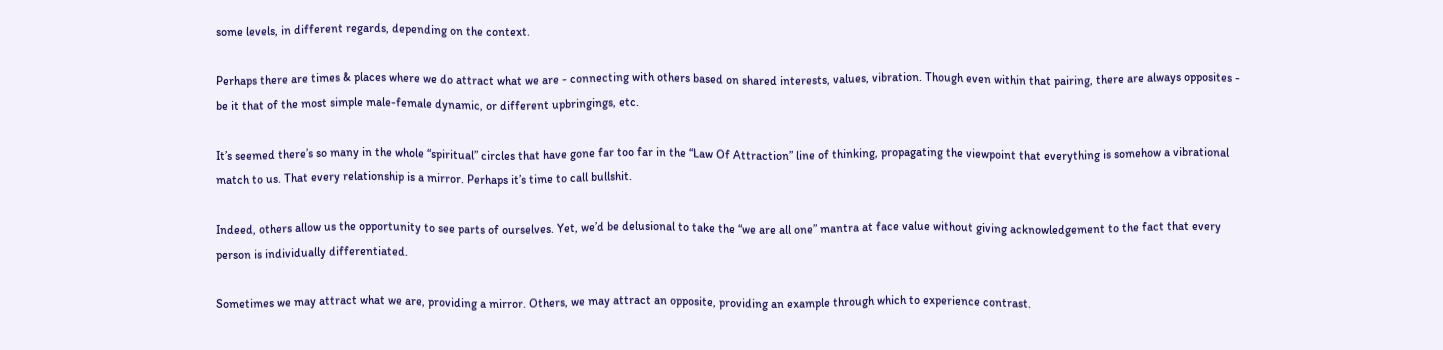some levels, in different regards, depending on the context.

Perhaps there are times & places where we do attract what we are - connecting with others based on shared interests, values, vibration. Though even within that pairing, there are always opposites - be it that of the most simple male-female dynamic, or different upbringings, etc.

It’s seemed there’s so many in the whole “spiritual” circles that have gone far too far in the “Law Of Attraction” line of thinking, propagating the viewpoint that everything is somehow a vibrational match to us. That every relationship is a mirror. Perhaps it’s time to call bullshit.

Indeed, others allow us the opportunity to see parts of ourselves. Yet, we’d be delusional to take the “we are all one” mantra at face value without giving acknowledgement to the fact that every person is individually differentiated.

Sometimes we may attract what we are, providing a mirror. Others, we may attract an opposite, providing an example through which to experience contrast.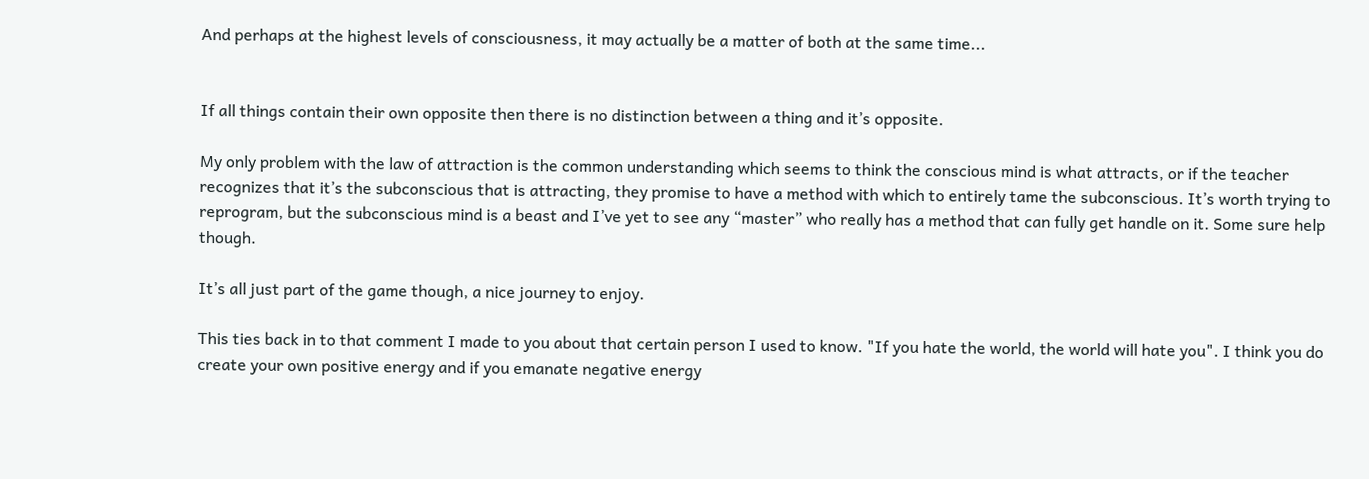And perhaps at the highest levels of consciousness, it may actually be a matter of both at the same time...


If all things contain their own opposite then there is no distinction between a thing and it’s opposite.

My only problem with the law of attraction is the common understanding which seems to think the conscious mind is what attracts, or if the teacher recognizes that it’s the subconscious that is attracting, they promise to have a method with which to entirely tame the subconscious. It’s worth trying to reprogram, but the subconscious mind is a beast and I’ve yet to see any “master” who really has a method that can fully get handle on it. Some sure help though.

It’s all just part of the game though, a nice journey to enjoy.

This ties back in to that comment I made to you about that certain person I used to know. "If you hate the world, the world will hate you". I think you do create your own positive energy and if you emanate negative energy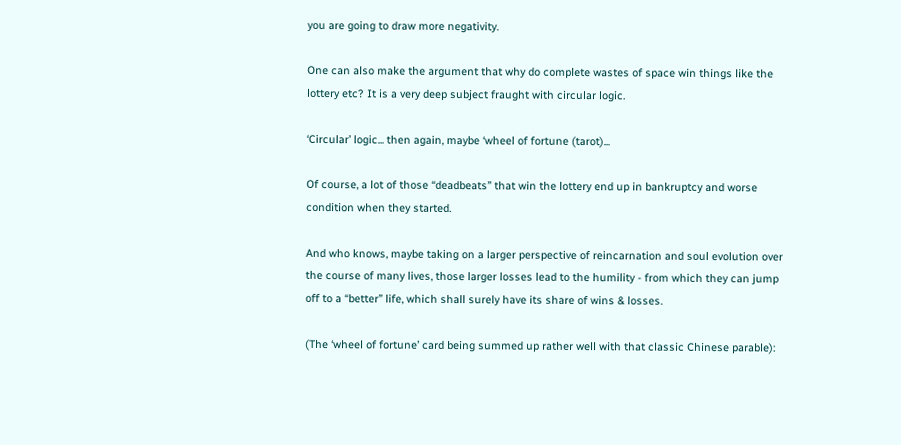you are going to draw more negativity.

One can also make the argument that why do complete wastes of space win things like the lottery etc? It is a very deep subject fraught with circular logic.

‘Circular’ logic... then again, maybe ‘wheel of fortune (tarot)...

Of course, a lot of those “deadbeats” that win the lottery end up in bankruptcy and worse condition when they started.

And who knows, maybe taking on a larger perspective of reincarnation and soul evolution over the course of many lives, those larger losses lead to the humility - from which they can jump off to a “better” life, which shall surely have its share of wins & losses.

(The ‘wheel of fortune’ card being summed up rather well with that classic Chinese parable):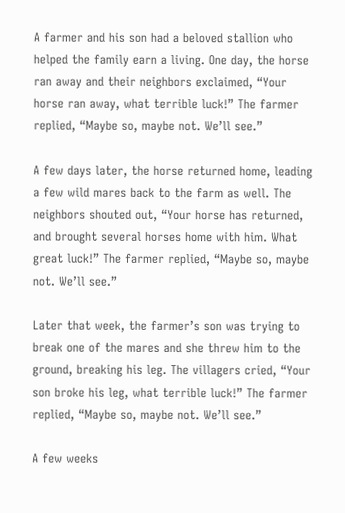A farmer and his son had a beloved stallion who helped the family earn a living. One day, the horse ran away and their neighbors exclaimed, “Your horse ran away, what terrible luck!” The farmer replied, “Maybe so, maybe not. We’ll see.”

A few days later, the horse returned home, leading a few wild mares back to the farm as well. The neighbors shouted out, “Your horse has returned, and brought several horses home with him. What great luck!” The farmer replied, “Maybe so, maybe not. We’ll see.”

Later that week, the farmer’s son was trying to break one of the mares and she threw him to the ground, breaking his leg. The villagers cried, “Your son broke his leg, what terrible luck!” The farmer replied, “Maybe so, maybe not. We’ll see.”

A few weeks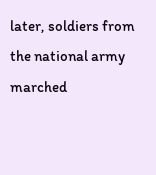later, soldiers from the national army marched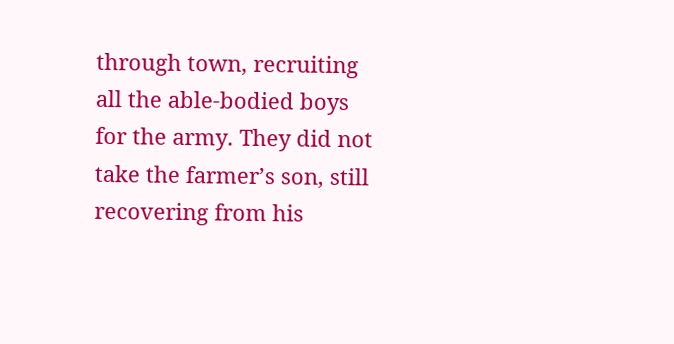through town, recruiting all the able-bodied boys for the army. They did not take the farmer’s son, still recovering from his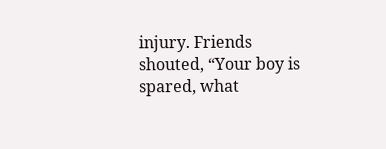injury. Friends shouted, “Your boy is spared, what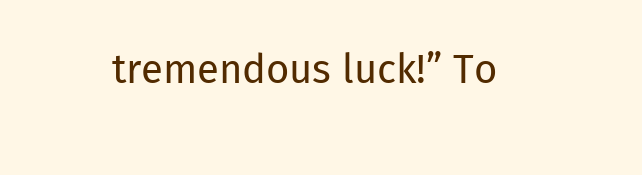tremendous luck!” To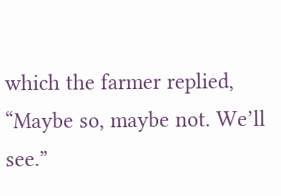which the farmer replied, “Maybe so, maybe not. We’ll see.”